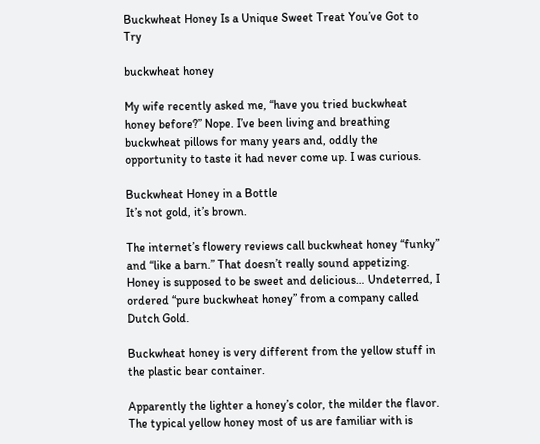Buckwheat Honey Is a Unique Sweet Treat You’ve Got to Try

buckwheat honey

My wife recently asked me, “have you tried buckwheat honey before?” Nope. I’ve been living and breathing buckwheat pillows for many years and, oddly the opportunity to taste it had never come up. I was curious.

Buckwheat Honey in a Bottle
It’s not gold, it’s brown.

The internet’s flowery reviews call buckwheat honey “funky” and “like a barn.” That doesn’t really sound appetizing. Honey is supposed to be sweet and delicious… Undeterred, I ordered “pure buckwheat honey” from a company called Dutch Gold.

Buckwheat honey is very different from the yellow stuff in the plastic bear container.

Apparently the lighter a honey’s color, the milder the flavor. The typical yellow honey most of us are familiar with is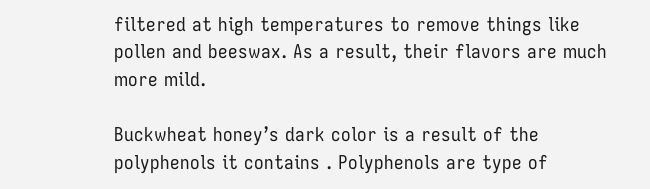filtered at high temperatures to remove things like pollen and beeswax. As a result, their flavors are much more mild.

Buckwheat honey’s dark color is a result of the polyphenols it contains . Polyphenols are type of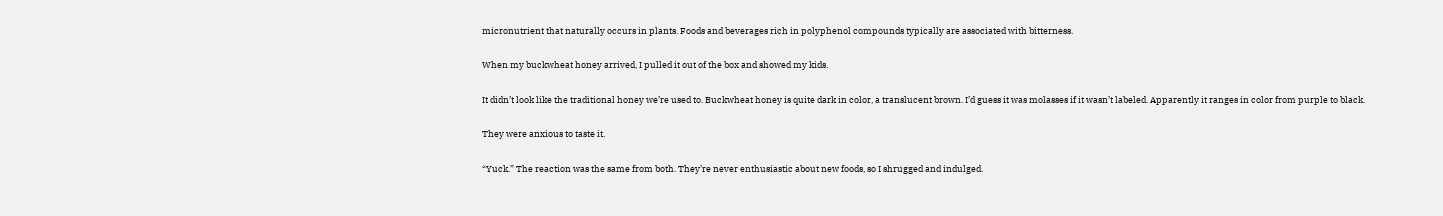micronutrient that naturally occurs in plants. Foods and beverages rich in polyphenol compounds typically are associated with bitterness.

When my buckwheat honey arrived, I pulled it out of the box and showed my kids.

It didn’t look like the traditional honey we’re used to. Buckwheat honey is quite dark in color, a translucent brown. I’d guess it was molasses if it wasn’t labeled. Apparently it ranges in color from purple to black.

They were anxious to taste it.

“Yuck.” The reaction was the same from both. They’re never enthusiastic about new foods, so I shrugged and indulged.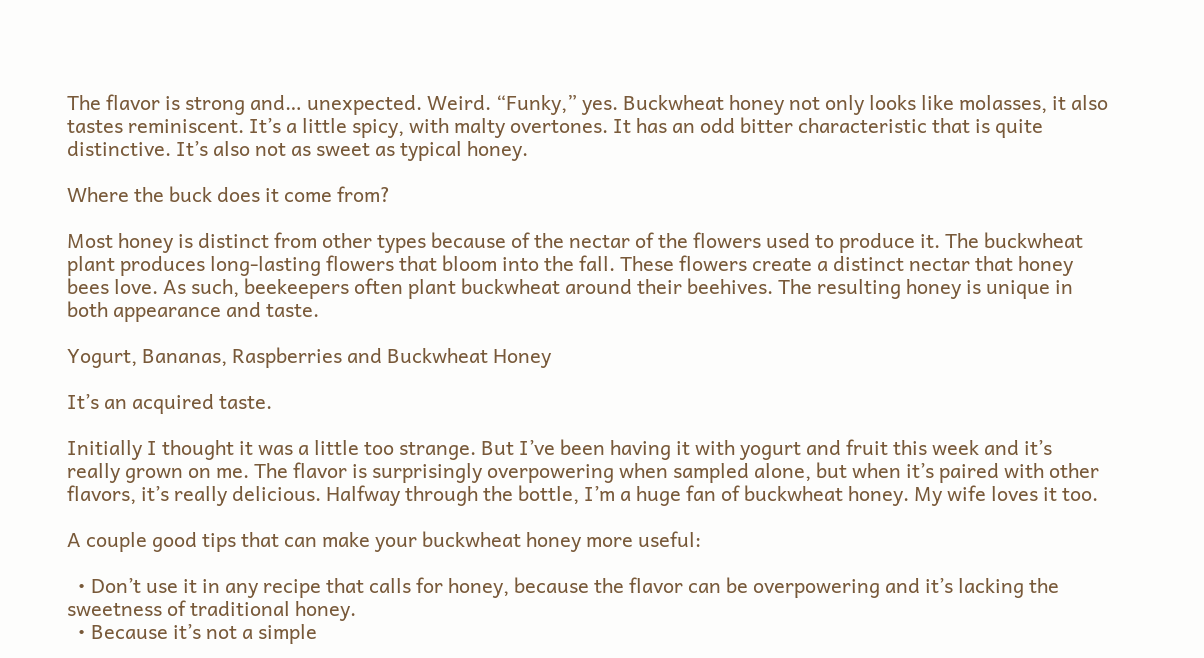The flavor is strong and… unexpected. Weird. “Funky,” yes. Buckwheat honey not only looks like molasses, it also tastes reminiscent. It’s a little spicy, with malty overtones. It has an odd bitter characteristic that is quite distinctive. It’s also not as sweet as typical honey.

Where the buck does it come from?

Most honey is distinct from other types because of the nectar of the flowers used to produce it. The buckwheat plant produces long-lasting flowers that bloom into the fall. These flowers create a distinct nectar that honey bees love. As such, beekeepers often plant buckwheat around their beehives. The resulting honey is unique in both appearance and taste.

Yogurt, Bananas, Raspberries and Buckwheat Honey

It’s an acquired taste.

Initially I thought it was a little too strange. But I’ve been having it with yogurt and fruit this week and it’s really grown on me. The flavor is surprisingly overpowering when sampled alone, but when it’s paired with other flavors, it’s really delicious. Halfway through the bottle, I’m a huge fan of buckwheat honey. My wife loves it too.

A couple good tips that can make your buckwheat honey more useful:

  • Don’t use it in any recipe that calls for honey, because the flavor can be overpowering and it’s lacking the sweetness of traditional honey.
  • Because it’s not a simple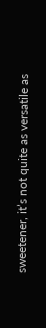sweetener, it’s not quite as versatile as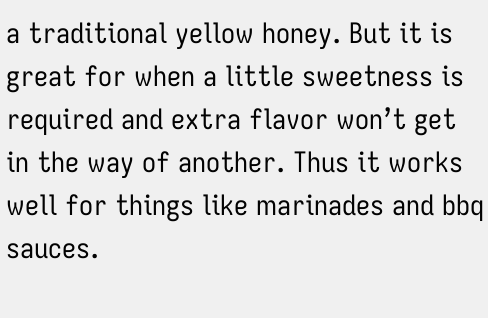a traditional yellow honey. But it is great for when a little sweetness is required and extra flavor won’t get in the way of another. Thus it works well for things like marinades and bbq sauces.